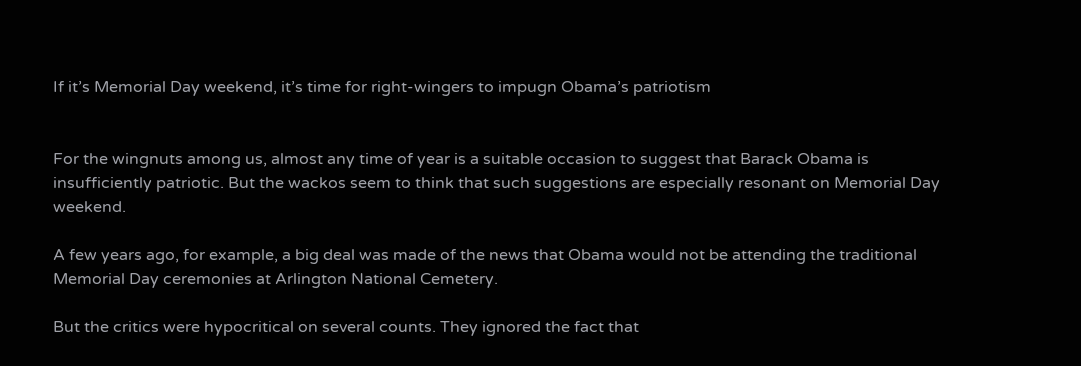If it’s Memorial Day weekend, it’s time for right-wingers to impugn Obama’s patriotism


For the wingnuts among us, almost any time of year is a suitable occasion to suggest that Barack Obama is insufficiently patriotic. But the wackos seem to think that such suggestions are especially resonant on Memorial Day weekend.

A few years ago, for example, a big deal was made of the news that Obama would not be attending the traditional Memorial Day ceremonies at Arlington National Cemetery.

But the critics were hypocritical on several counts. They ignored the fact that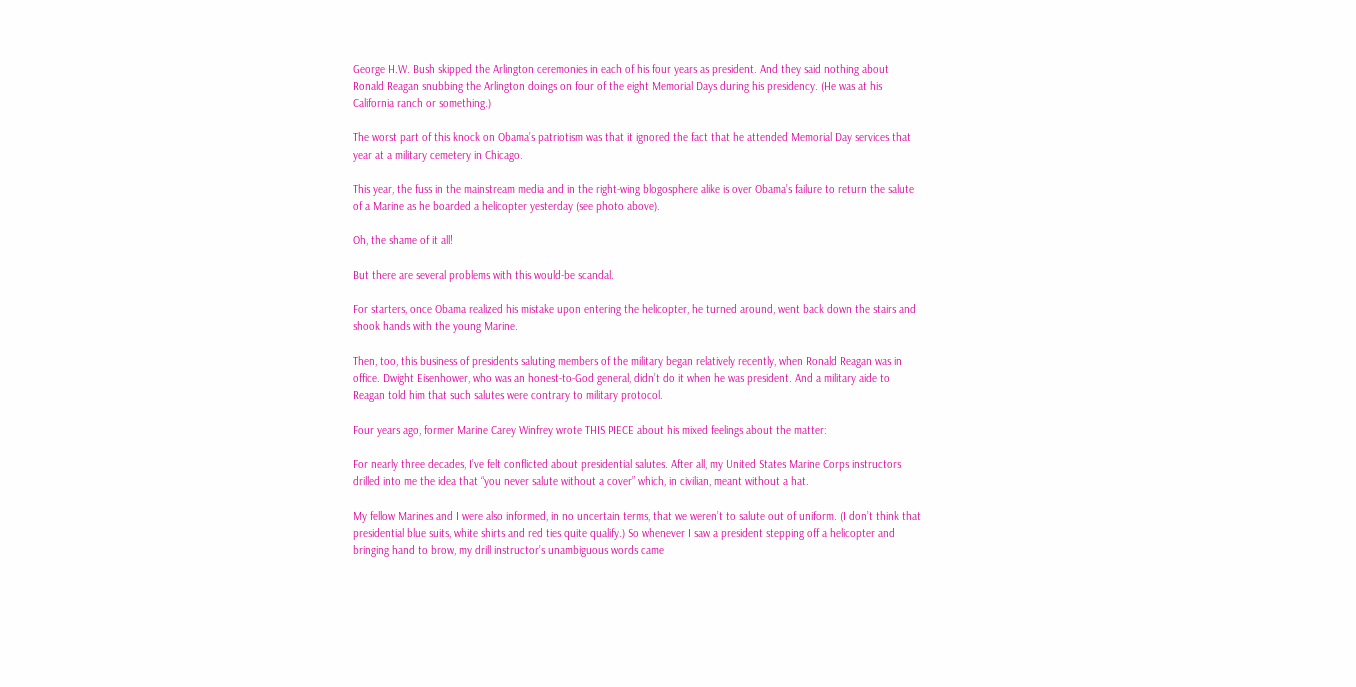George H.W. Bush skipped the Arlington ceremonies in each of his four years as president. And they said nothing about Ronald Reagan snubbing the Arlington doings on four of the eight Memorial Days during his presidency. (He was at his California ranch or something.)

The worst part of this knock on Obama’s patriotism was that it ignored the fact that he attended Memorial Day services that year at a military cemetery in Chicago.

This year, the fuss in the mainstream media and in the right-wing blogosphere alike is over Obama’s failure to return the salute of a Marine as he boarded a helicopter yesterday (see photo above).

Oh, the shame of it all!

But there are several problems with this would-be scandal.

For starters, once Obama realized his mistake upon entering the helicopter, he turned around, went back down the stairs and shook hands with the young Marine.

Then, too, this business of presidents saluting members of the military began relatively recently, when Ronald Reagan was in office. Dwight Eisenhower, who was an honest-to-God general, didn’t do it when he was president. And a military aide to Reagan told him that such salutes were contrary to military protocol.

Four years ago, former Marine Carey Winfrey wrote THIS PIECE about his mixed feelings about the matter:

For nearly three decades, I’ve felt conflicted about presidential salutes. After all, my United States Marine Corps instructors drilled into me the idea that “you never salute without a cover” which, in civilian, meant without a hat.

My fellow Marines and I were also informed, in no uncertain terms, that we weren’t to salute out of uniform. (I don’t think that presidential blue suits, white shirts and red ties quite qualify.) So whenever I saw a president stepping off a helicopter and bringing hand to brow, my drill instructor’s unambiguous words came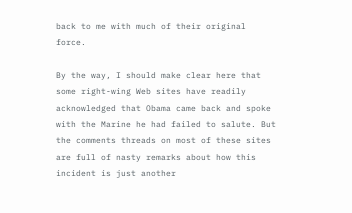back to me with much of their original force.

By the way, I should make clear here that some right-wing Web sites have readily acknowledged that Obama came back and spoke with the Marine he had failed to salute. But the comments threads on most of these sites are full of nasty remarks about how this incident is just another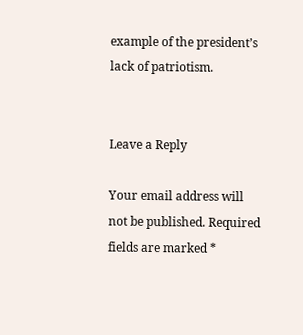example of the president’s lack of patriotism.


Leave a Reply

Your email address will not be published. Required fields are marked *